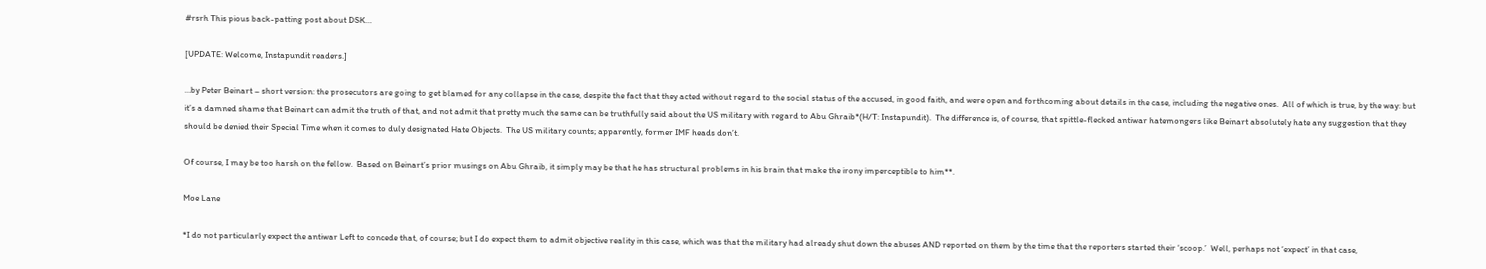#rsrh This pious back-patting post about DSK…

[UPDATE: Welcome, Instapundit readers.]

…by Peter Beinart – short version: the prosecutors are going to get blamed for any collapse in the case, despite the fact that they acted without regard to the social status of the accused, in good faith, and were open and forthcoming about details in the case, including the negative ones.  All of which is true, by the way: but it’s a damned shame that Beinart can admit the truth of that, and not admit that pretty much the same can be truthfully said about the US military with regard to Abu Ghraib*(H/T: Instapundit).  The difference is, of course, that spittle-flecked antiwar hatemongers like Beinart absolutely hate any suggestion that they should be denied their Special Time when it comes to duly designated Hate Objects.  The US military counts; apparently, former IMF heads don’t.

Of course, I may be too harsh on the fellow.  Based on Beinart’s prior musings on Abu Ghraib, it simply may be that he has structural problems in his brain that make the irony imperceptible to him**.

Moe Lane

*I do not particularly expect the antiwar Left to concede that, of course; but I do expect them to admit objective reality in this case, which was that the military had already shut down the abuses AND reported on them by the time that the reporters started their ‘scoop.’  Well, perhaps not ‘expect’ in that case,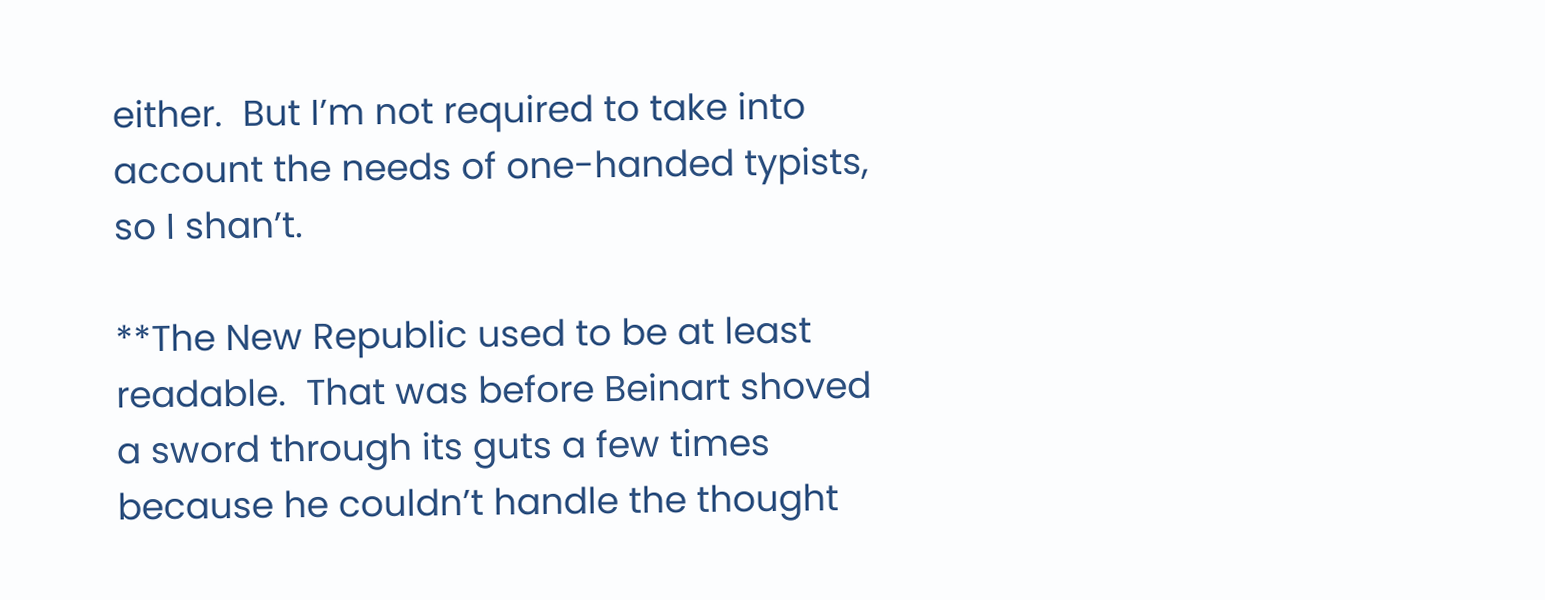either.  But I’m not required to take into account the needs of one-handed typists, so I shan’t.

**The New Republic used to be at least readable.  That was before Beinart shoved a sword through its guts a few times because he couldn’t handle the thought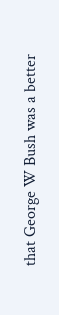that George W Bush was a better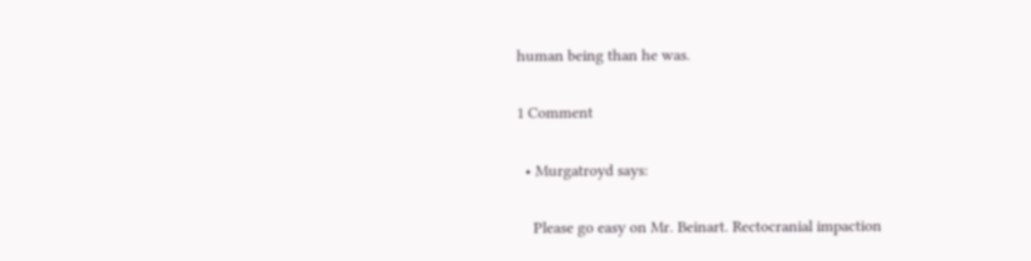human being than he was.

1 Comment

  • Murgatroyd says:

    Please go easy on Mr. Beinart. Rectocranial impaction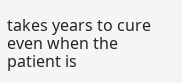takes years to cure even when the patient is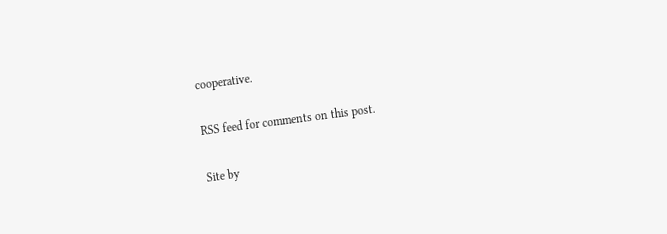cooperative.

RSS feed for comments on this post.

Site by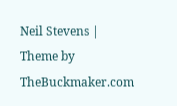Neil Stevens | Theme by TheBuckmaker.com